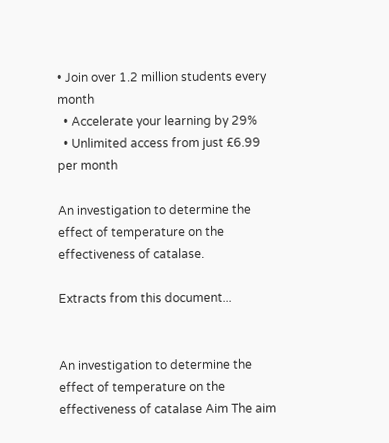• Join over 1.2 million students every month
  • Accelerate your learning by 29%
  • Unlimited access from just £6.99 per month

An investigation to determine the effect of temperature on the effectiveness of catalase.

Extracts from this document...


An investigation to determine the effect of temperature on the effectiveness of catalase Aim The aim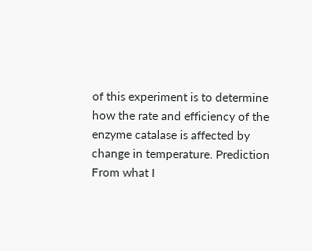of this experiment is to determine how the rate and efficiency of the enzyme catalase is affected by change in temperature. Prediction From what I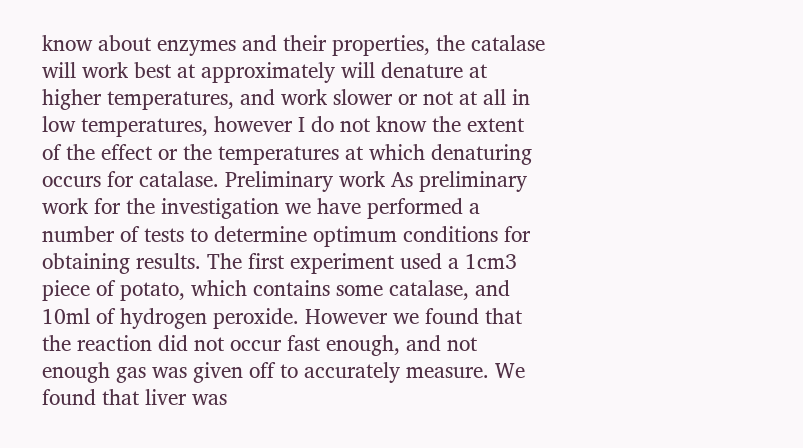know about enzymes and their properties, the catalase will work best at approximately will denature at higher temperatures, and work slower or not at all in low temperatures, however I do not know the extent of the effect or the temperatures at which denaturing occurs for catalase. Preliminary work As preliminary work for the investigation we have performed a number of tests to determine optimum conditions for obtaining results. The first experiment used a 1cm3 piece of potato, which contains some catalase, and 10ml of hydrogen peroxide. However we found that the reaction did not occur fast enough, and not enough gas was given off to accurately measure. We found that liver was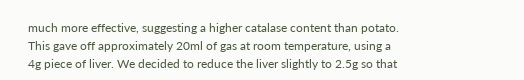much more effective, suggesting a higher catalase content than potato. This gave off approximately 20ml of gas at room temperature, using a 4g piece of liver. We decided to reduce the liver slightly to 2.5g so that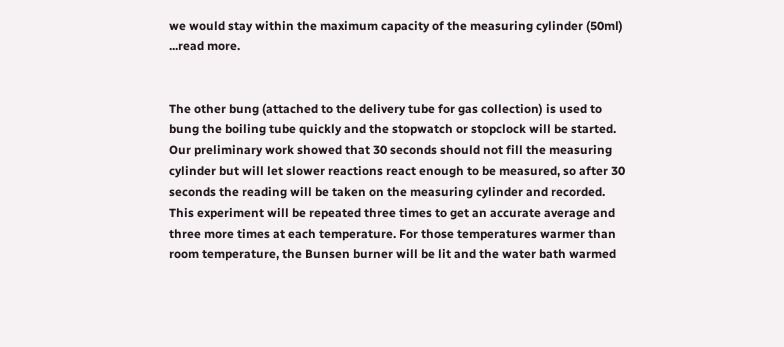we would stay within the maximum capacity of the measuring cylinder (50ml) ...read more.


The other bung (attached to the delivery tube for gas collection) is used to bung the boiling tube quickly and the stopwatch or stopclock will be started. Our preliminary work showed that 30 seconds should not fill the measuring cylinder but will let slower reactions react enough to be measured, so after 30 seconds the reading will be taken on the measuring cylinder and recorded. This experiment will be repeated three times to get an accurate average and three more times at each temperature. For those temperatures warmer than room temperature, the Bunsen burner will be lit and the water bath warmed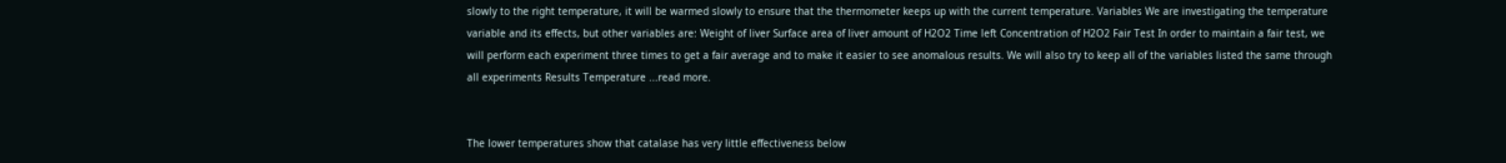slowly to the right temperature, it will be warmed slowly to ensure that the thermometer keeps up with the current temperature. Variables We are investigating the temperature variable and its effects, but other variables are: Weight of liver Surface area of liver amount of H2O2 Time left Concentration of H2O2 Fair Test In order to maintain a fair test, we will perform each experiment three times to get a fair average and to make it easier to see anomalous results. We will also try to keep all of the variables listed the same through all experiments Results Temperature ...read more.


The lower temperatures show that catalase has very little effectiveness below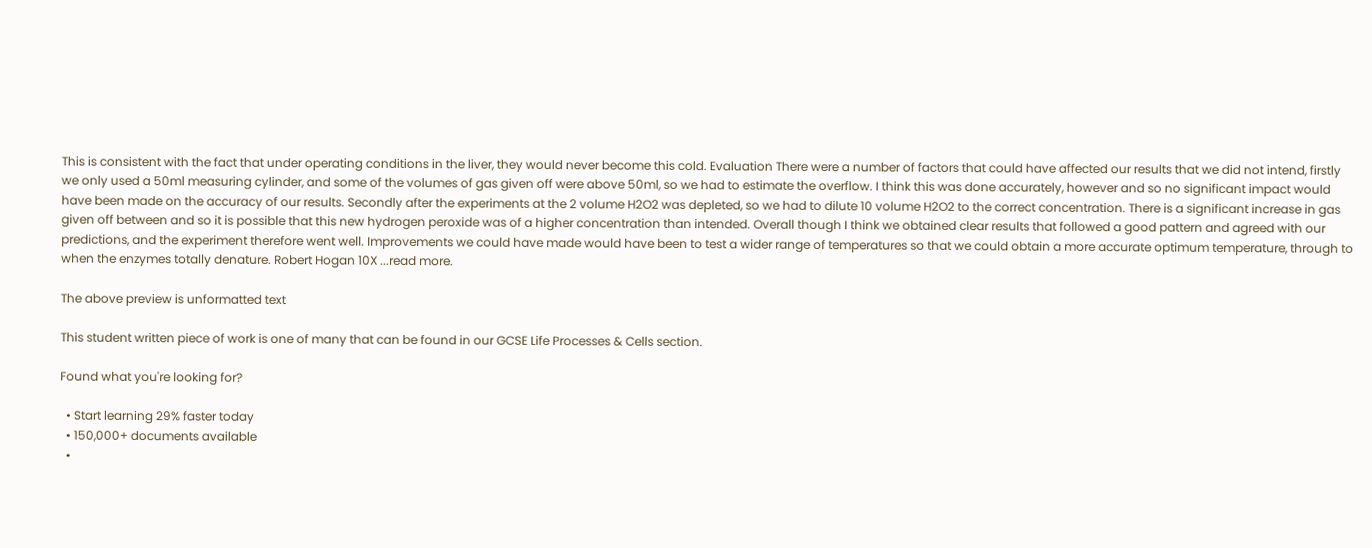This is consistent with the fact that under operating conditions in the liver, they would never become this cold. Evaluation There were a number of factors that could have affected our results that we did not intend, firstly we only used a 50ml measuring cylinder, and some of the volumes of gas given off were above 50ml, so we had to estimate the overflow. I think this was done accurately, however and so no significant impact would have been made on the accuracy of our results. Secondly after the experiments at the 2 volume H2O2 was depleted, so we had to dilute 10 volume H2O2 to the correct concentration. There is a significant increase in gas given off between and so it is possible that this new hydrogen peroxide was of a higher concentration than intended. Overall though I think we obtained clear results that followed a good pattern and agreed with our predictions, and the experiment therefore went well. Improvements we could have made would have been to test a wider range of temperatures so that we could obtain a more accurate optimum temperature, through to when the enzymes totally denature. Robert Hogan 10X ...read more.

The above preview is unformatted text

This student written piece of work is one of many that can be found in our GCSE Life Processes & Cells section.

Found what you're looking for?

  • Start learning 29% faster today
  • 150,000+ documents available
  •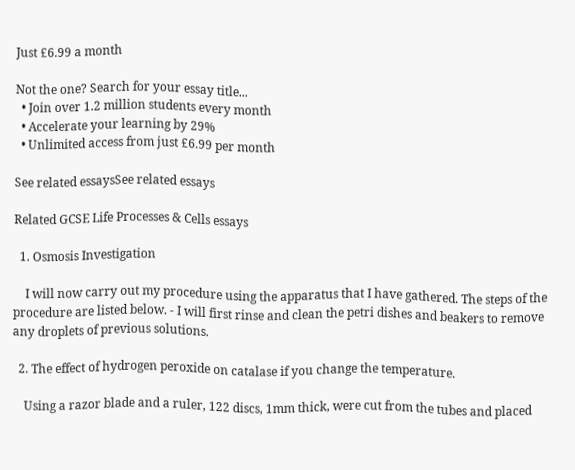Just £6.99 a month

Not the one? Search for your essay title...
  • Join over 1.2 million students every month
  • Accelerate your learning by 29%
  • Unlimited access from just £6.99 per month

See related essaysSee related essays

Related GCSE Life Processes & Cells essays

  1. Osmosis Investigation

    I will now carry out my procedure using the apparatus that I have gathered. The steps of the procedure are listed below. - I will first rinse and clean the petri dishes and beakers to remove any droplets of previous solutions.

  2. The effect of hydrogen peroxide on catalase if you change the temperature.

    Using a razor blade and a ruler, 122 discs, 1mm thick, were cut from the tubes and placed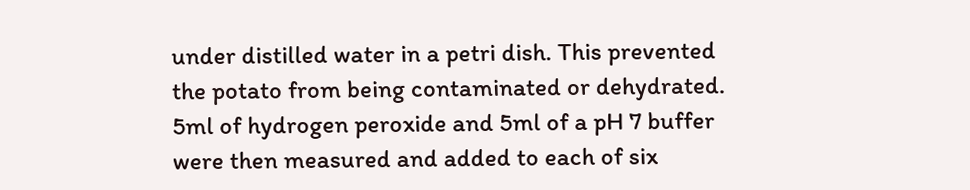under distilled water in a petri dish. This prevented the potato from being contaminated or dehydrated. 5ml of hydrogen peroxide and 5ml of a pH 7 buffer were then measured and added to each of six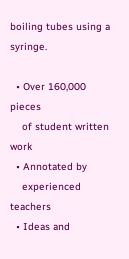boiling tubes using a syringe.

  • Over 160,000 pieces
    of student written work
  • Annotated by
    experienced teachers
  • Ideas and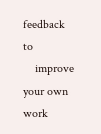feedback to
    improve your own work